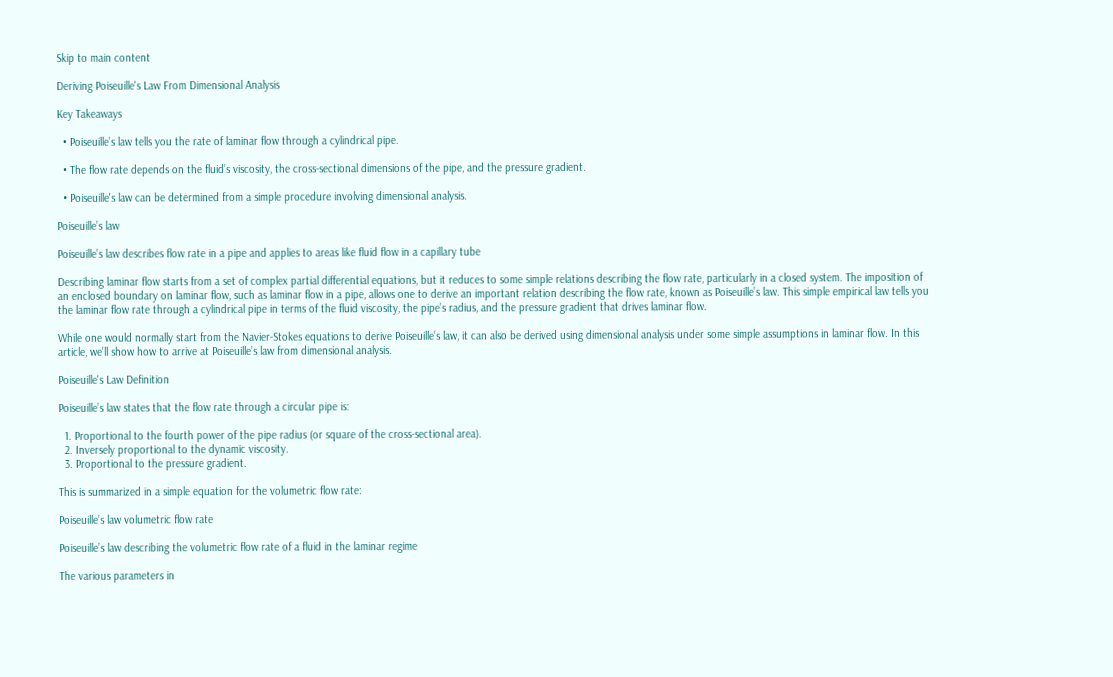Skip to main content

Deriving Poiseuille's Law From Dimensional Analysis

Key Takeaways

  • Poiseuille’s law tells you the rate of laminar flow through a cylindrical pipe.

  • The flow rate depends on the fluid’s viscosity, the cross-sectional dimensions of the pipe, and the pressure gradient.

  • Poiseuille's law can be determined from a simple procedure involving dimensional analysis.

Poiseuille’s law

Poiseuille’s law describes flow rate in a pipe and applies to areas like fluid flow in a capillary tube

Describing laminar flow starts from a set of complex partial differential equations, but it reduces to some simple relations describing the flow rate, particularly in a closed system. The imposition of an enclosed boundary on laminar flow, such as laminar flow in a pipe, allows one to derive an important relation describing the flow rate, known as Poiseuille’s law. This simple empirical law tells you the laminar flow rate through a cylindrical pipe in terms of the fluid viscosity, the pipe’s radius, and the pressure gradient that drives laminar flow.

While one would normally start from the Navier-Stokes equations to derive Poiseuille’s law, it can also be derived using dimensional analysis under some simple assumptions in laminar flow. In this article, we’ll show how to arrive at Poiseuille’s law from dimensional analysis.

Poiseuille's Law Definition

Poiseuille’s law states that the flow rate through a circular pipe is:

  1. Proportional to the fourth power of the pipe radius (or square of the cross-sectional area).
  2. Inversely proportional to the dynamic viscosity.
  3. Proportional to the pressure gradient.

This is summarized in a simple equation for the volumetric flow rate:

Poiseuille’s law volumetric flow rate

Poiseuille’s law describing the volumetric flow rate of a fluid in the laminar regime

The various parameters in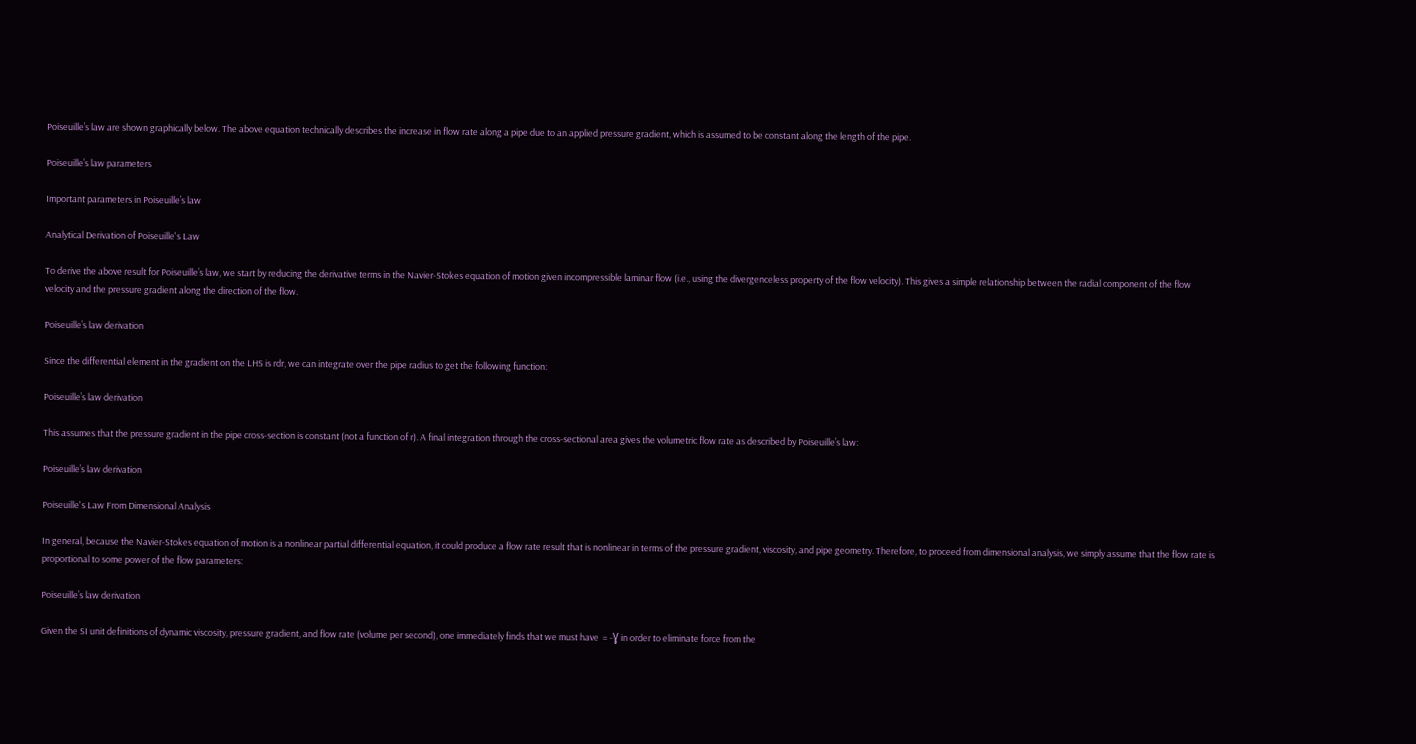Poiseuille’s law are shown graphically below. The above equation technically describes the increase in flow rate along a pipe due to an applied pressure gradient, which is assumed to be constant along the length of the pipe.

Poiseuille’s law parameters

Important parameters in Poiseuille’s law

Analytical Derivation of Poiseuille's Law

To derive the above result for Poiseuille’s law, we start by reducing the derivative terms in the Navier-Stokes equation of motion given incompressible laminar flow (i.e., using the divergenceless property of the flow velocity). This gives a simple relationship between the radial component of the flow velocity and the pressure gradient along the direction of the flow.

Poiseuille’s law derivation

Since the differential element in the gradient on the LHS is rdr, we can integrate over the pipe radius to get the following function:

Poiseuille’s law derivation

This assumes that the pressure gradient in the pipe cross-section is constant (not a function of r). A final integration through the cross-sectional area gives the volumetric flow rate as described by Poiseuille’s law:

Poiseuille’s law derivation

Poiseuille's Law From Dimensional Analysis

In general, because the Navier-Stokes equation of motion is a nonlinear partial differential equation, it could produce a flow rate result that is nonlinear in terms of the pressure gradient, viscosity, and pipe geometry. Therefore, to proceed from dimensional analysis, we simply assume that the flow rate is proportional to some power of the flow parameters:

Poiseuille’s law derivation

Given the SI unit definitions of dynamic viscosity, pressure gradient, and flow rate (volume per second), one immediately finds that we must have  = -Ɣ in order to eliminate force from the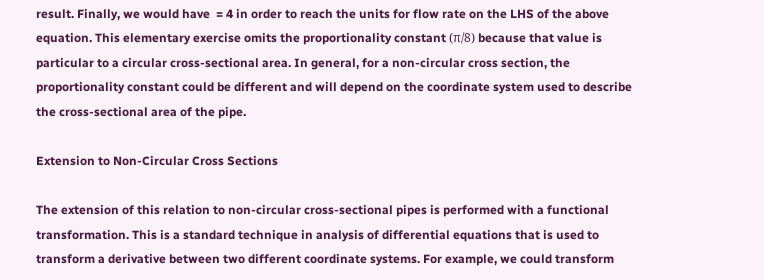result. Finally, we would have  = 4 in order to reach the units for flow rate on the LHS of the above equation. This elementary exercise omits the proportionality constant (π/8) because that value is particular to a circular cross-sectional area. In general, for a non-circular cross section, the proportionality constant could be different and will depend on the coordinate system used to describe the cross-sectional area of the pipe.

Extension to Non-Circular Cross Sections

The extension of this relation to non-circular cross-sectional pipes is performed with a functional transformation. This is a standard technique in analysis of differential equations that is used to transform a derivative between two different coordinate systems. For example, we could transform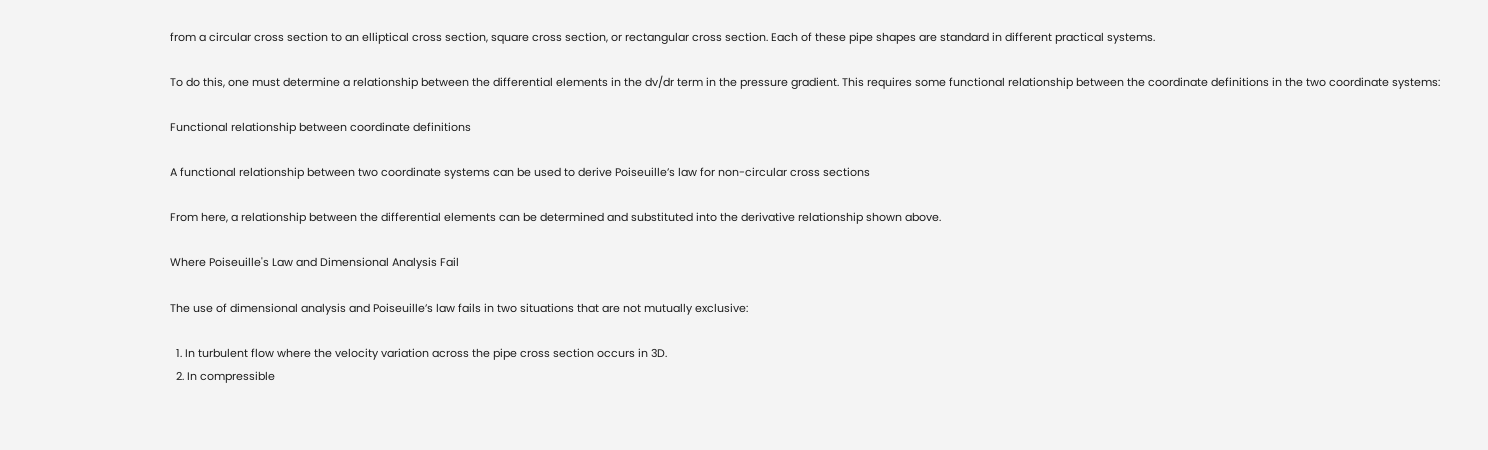from a circular cross section to an elliptical cross section, square cross section, or rectangular cross section. Each of these pipe shapes are standard in different practical systems.

To do this, one must determine a relationship between the differential elements in the dv/dr term in the pressure gradient. This requires some functional relationship between the coordinate definitions in the two coordinate systems:

Functional relationship between coordinate definitions

A functional relationship between two coordinate systems can be used to derive Poiseuille’s law for non-circular cross sections

From here, a relationship between the differential elements can be determined and substituted into the derivative relationship shown above.

Where Poiseuille's Law and Dimensional Analysis Fail

The use of dimensional analysis and Poiseuille’s law fails in two situations that are not mutually exclusive:

  1. In turbulent flow where the velocity variation across the pipe cross section occurs in 3D.
  2. In compressible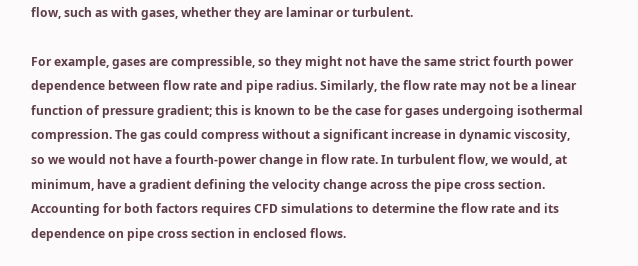flow, such as with gases, whether they are laminar or turbulent.

For example, gases are compressible, so they might not have the same strict fourth power dependence between flow rate and pipe radius. Similarly, the flow rate may not be a linear function of pressure gradient; this is known to be the case for gases undergoing isothermal compression. The gas could compress without a significant increase in dynamic viscosity, so we would not have a fourth-power change in flow rate. In turbulent flow, we would, at minimum, have a gradient defining the velocity change across the pipe cross section. Accounting for both factors requires CFD simulations to determine the flow rate and its dependence on pipe cross section in enclosed flows.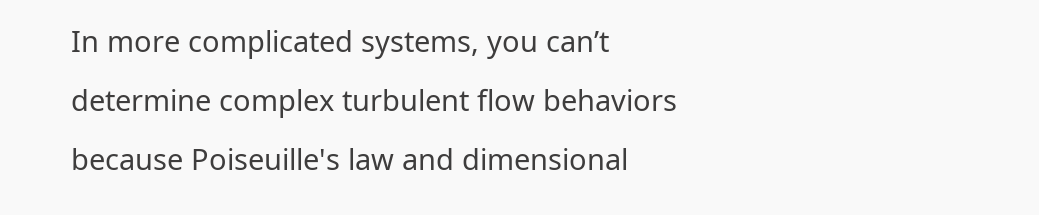In more complicated systems, you can’t determine complex turbulent flow behaviors because Poiseuille's law and dimensional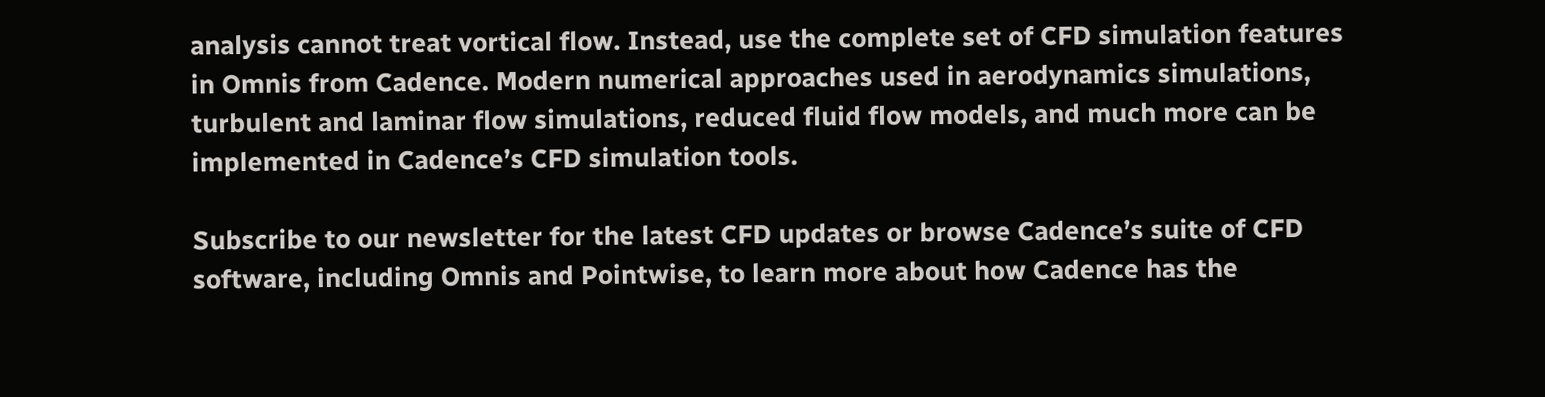analysis cannot treat vortical flow. Instead, use the complete set of CFD simulation features in Omnis from Cadence. Modern numerical approaches used in aerodynamics simulations, turbulent and laminar flow simulations, reduced fluid flow models, and much more can be implemented in Cadence’s CFD simulation tools.

Subscribe to our newsletter for the latest CFD updates or browse Cadence’s suite of CFD software, including Omnis and Pointwise, to learn more about how Cadence has the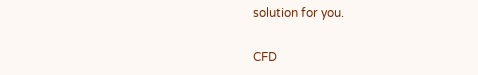solution for you.

CFD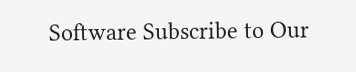Software Subscribe to Our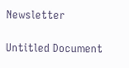Newsletter

Untitled Document